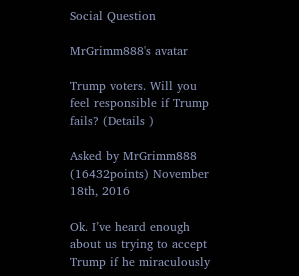Social Question

MrGrimm888's avatar

Trump voters. Will you feel responsible if Trump fails? (Details )

Asked by MrGrimm888 (16432points) November 18th, 2016

Ok. I’ve heard enough about us trying to accept Trump if he miraculously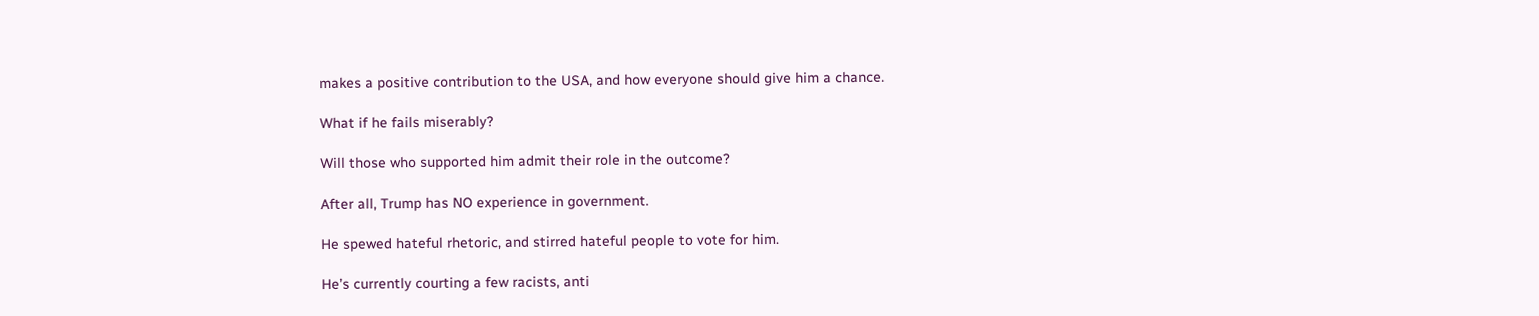makes a positive contribution to the USA, and how everyone should give him a chance.

What if he fails miserably?

Will those who supported him admit their role in the outcome?

After all, Trump has NO experience in government.

He spewed hateful rhetoric, and stirred hateful people to vote for him.

He’s currently courting a few racists, anti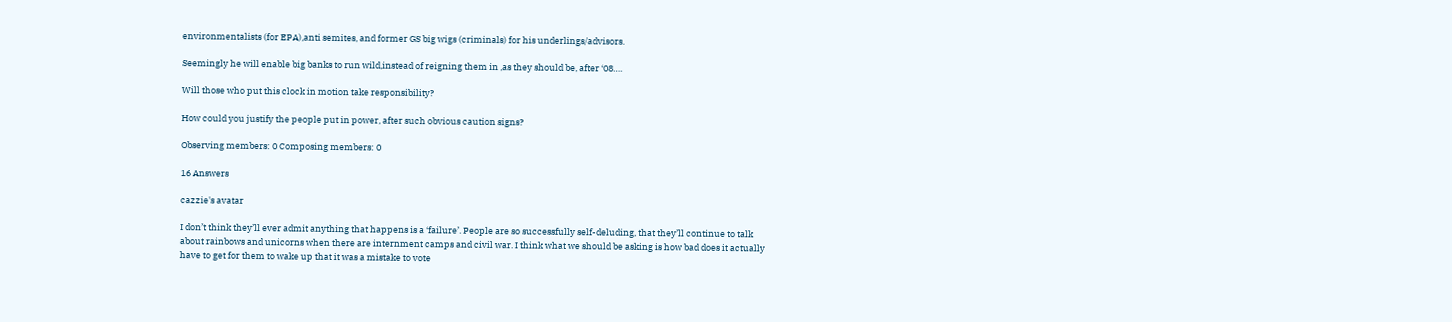environmentalists (for EPA),anti semites, and former GS big wigs (criminals) for his underlings/advisors.

Seemingly he will enable big banks to run wild,instead of reigning them in ,as they should be, after ‘08….

Will those who put this clock in motion take responsibility?

How could you justify the people put in power, after such obvious caution signs?

Observing members: 0 Composing members: 0

16 Answers

cazzie's avatar

I don’t think they’ll ever admit anything that happens is a ‘failure’. People are so successfully self-deluding, that they’ll continue to talk about rainbows and unicorns when there are internment camps and civil war. I think what we should be asking is how bad does it actually have to get for them to wake up that it was a mistake to vote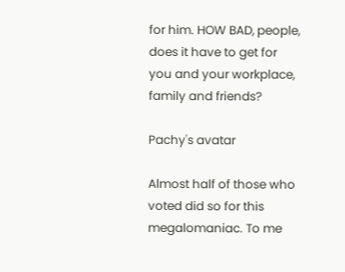for him. HOW BAD, people, does it have to get for you and your workplace, family and friends?

Pachy's avatar

Almost half of those who voted did so for this megalomaniac. To me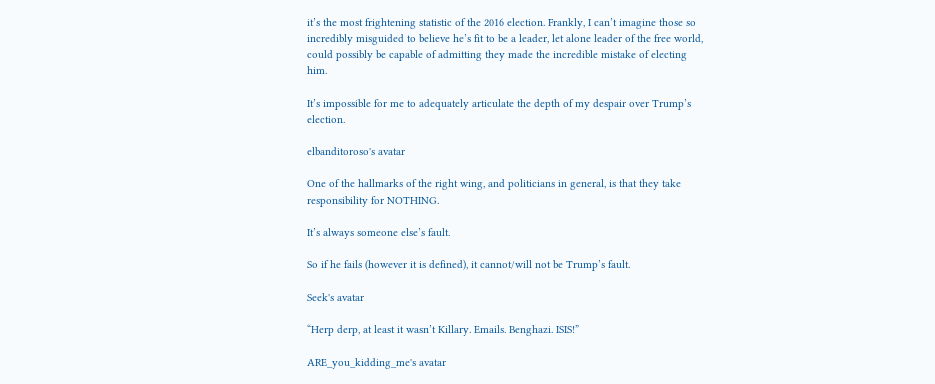it’s the most frightening statistic of the 2016 election. Frankly, I can’t imagine those so incredibly misguided to believe he’s fit to be a leader, let alone leader of the free world, could possibly be capable of admitting they made the incredible mistake of electing him.

It’s impossible for me to adequately articulate the depth of my despair over Trump’s election.

elbanditoroso's avatar

One of the hallmarks of the right wing, and politicians in general, is that they take responsibility for NOTHING.

It’s always someone else’s fault.

So if he fails (however it is defined), it cannot/will not be Trump’s fault.

Seek's avatar

“Herp derp, at least it wasn’t Killary. Emails. Benghazi. ISIS!”

ARE_you_kidding_me's avatar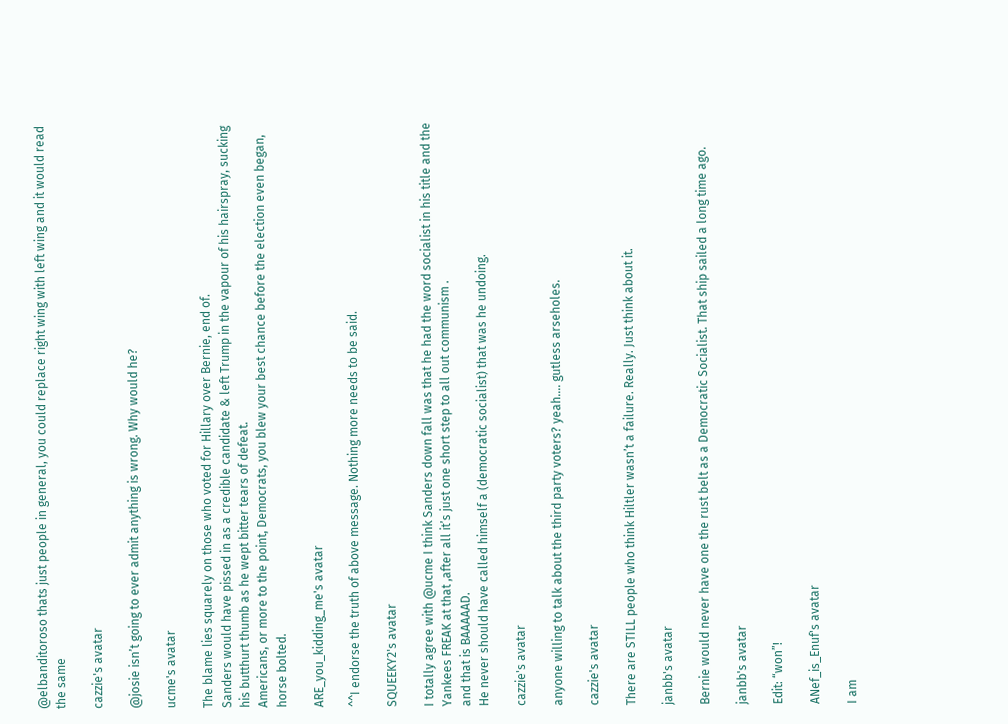@elbanditoroso thats just people in general, you could replace right wing with left wing and it would read the same

cazzie's avatar

@josie isn’t going to ever admit anything is wrong. Why would he?

ucme's avatar

The blame lies squarely on those who voted for Hillary over Bernie, end of.
Sanders would have pissed in as a credible candidate & left Trump in the vapour of his hairspray, sucking his butthurt thumb as he wept bitter tears of defeat.
Americans, or more to the point, Democrats, you blew your best chance before the election even began, horse bolted.

ARE_you_kidding_me's avatar

^^I endorse the truth of above message. Nothing more needs to be said.

SQUEEKY2's avatar

I totally agree with @ucme I think Sanders down fall was that he had the word socialist in his title and the Yankees FREAK at that ,after all it’s just one short step to all out communism .
and that is BAAAAAD.
He never should have called himself a (democratic socialist) that was he undoing.

cazzie's avatar

anyone willing to talk about the third party voters? yeah…. gutless arseholes.

cazzie's avatar

There are STILL people who think Hiltler wasn’t a failure. Really. Just think about it.

janbb's avatar

Bernie would never have one the rust belt as a Democratic Socialist. That ship sailed a long time ago.

janbb's avatar

Edit: “won”!

ANef_is_Enuf's avatar

I am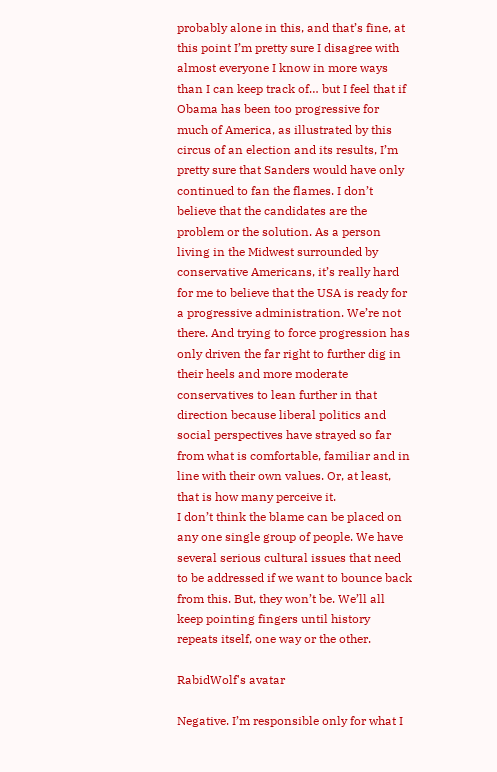probably alone in this, and that’s fine, at this point I’m pretty sure I disagree with almost everyone I know in more ways than I can keep track of… but I feel that if Obama has been too progressive for much of America, as illustrated by this circus of an election and its results, I’m pretty sure that Sanders would have only continued to fan the flames. I don’t believe that the candidates are the problem or the solution. As a person living in the Midwest surrounded by conservative Americans, it’s really hard for me to believe that the USA is ready for a progressive administration. We’re not there. And trying to force progression has only driven the far right to further dig in their heels and more moderate conservatives to lean further in that direction because liberal politics and social perspectives have strayed so far from what is comfortable, familiar and in line with their own values. Or, at least, that is how many perceive it.
I don’t think the blame can be placed on any one single group of people. We have several serious cultural issues that need to be addressed if we want to bounce back from this. But, they won’t be. We’ll all keep pointing fingers until history repeats itself, one way or the other.

RabidWolf's avatar

Negative. I’m responsible only for what I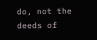do, not the deeds of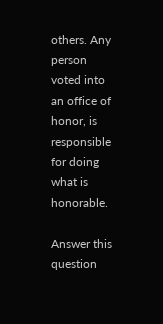others. Any person voted into an office of honor, is responsible for doing what is honorable.

Answer this question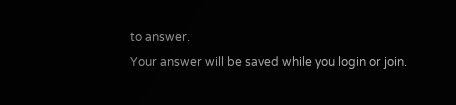to answer.
Your answer will be saved while you login or join.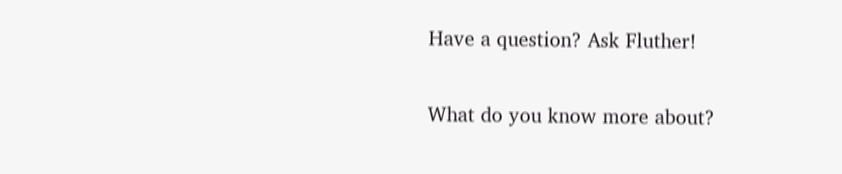Have a question? Ask Fluther!

What do you know more about?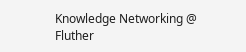Knowledge Networking @ Fluther